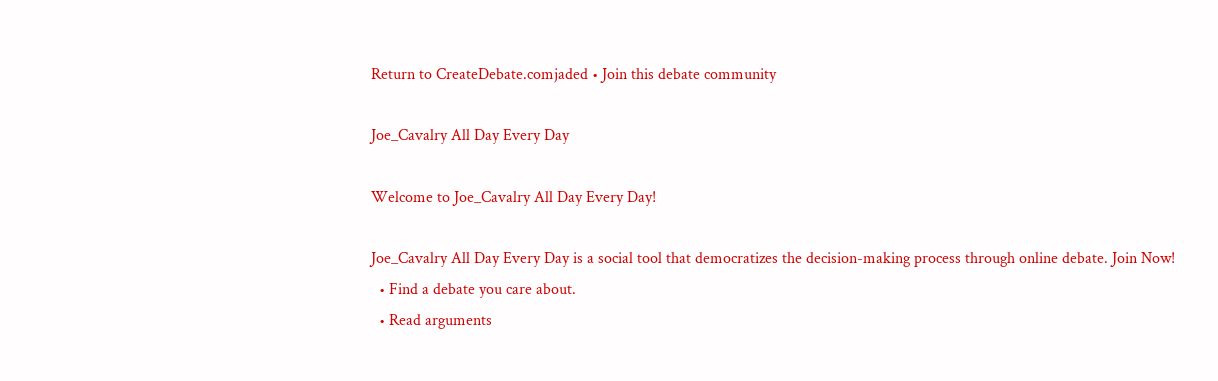Return to CreateDebate.comjaded • Join this debate community

Joe_Cavalry All Day Every Day

Welcome to Joe_Cavalry All Day Every Day!

Joe_Cavalry All Day Every Day is a social tool that democratizes the decision-making process through online debate. Join Now!
  • Find a debate you care about.
  • Read arguments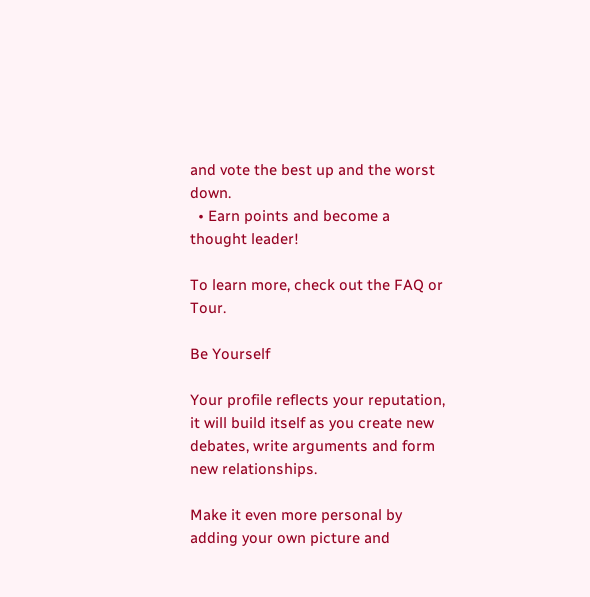and vote the best up and the worst down.
  • Earn points and become a thought leader!

To learn more, check out the FAQ or Tour.

Be Yourself

Your profile reflects your reputation, it will build itself as you create new debates, write arguments and form new relationships.

Make it even more personal by adding your own picture and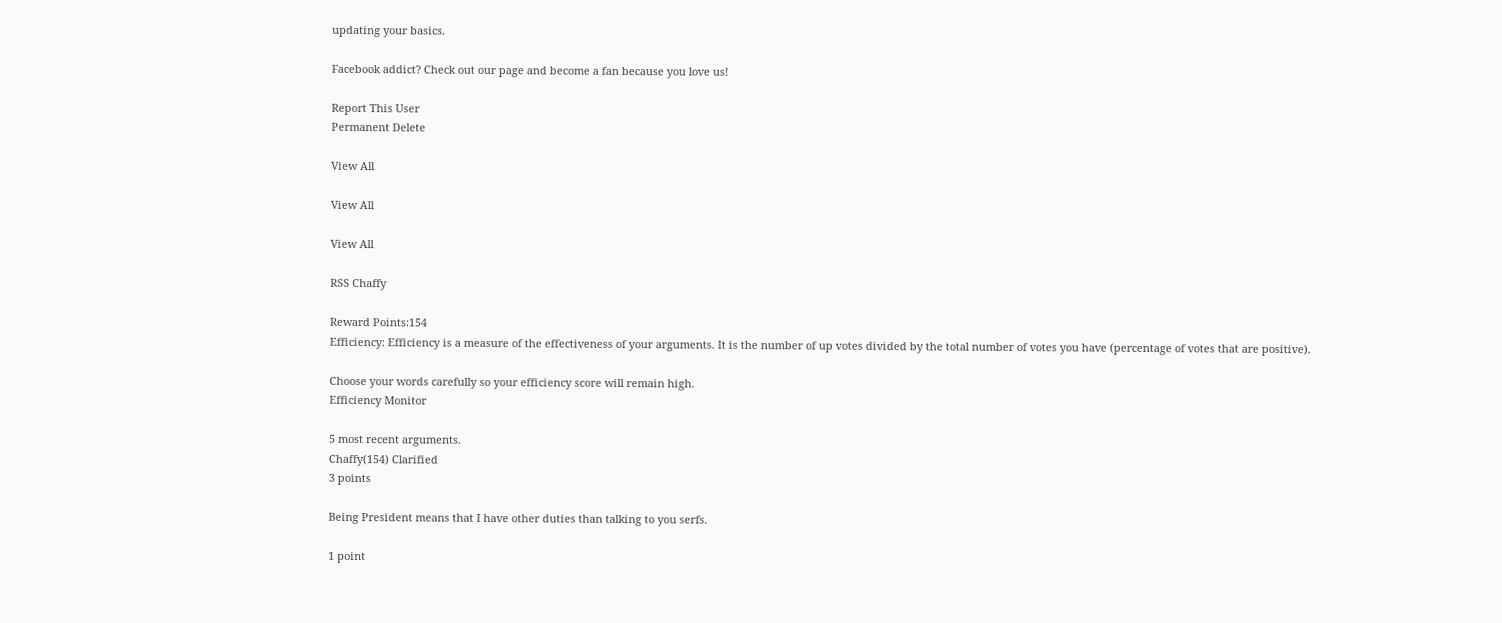updating your basics.

Facebook addict? Check out our page and become a fan because you love us!

Report This User
Permanent Delete

View All

View All

View All

RSS Chaffy

Reward Points:154
Efficiency: Efficiency is a measure of the effectiveness of your arguments. It is the number of up votes divided by the total number of votes you have (percentage of votes that are positive).

Choose your words carefully so your efficiency score will remain high.
Efficiency Monitor

5 most recent arguments.
Chaffy(154) Clarified
3 points

Being President means that I have other duties than talking to you serfs.

1 point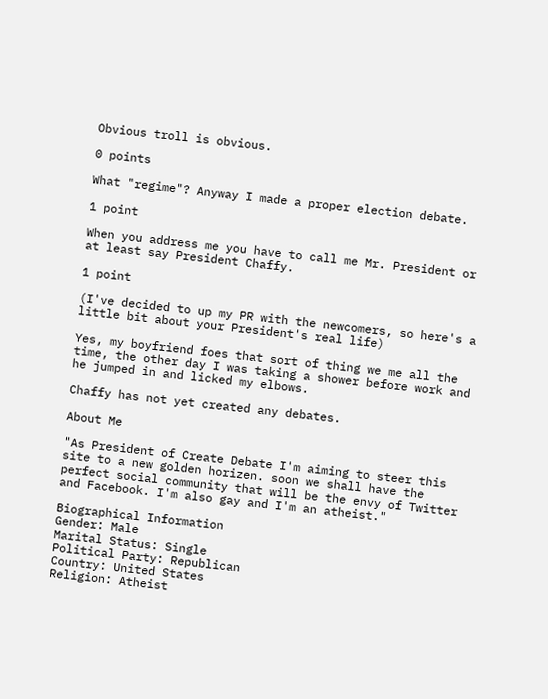Obvious troll is obvious.

0 points

What "regime"? Anyway I made a proper election debate.

1 point

When you address me you have to call me Mr. President or at least say President Chaffy.

1 point

(I've decided to up my PR with the newcomers, so here's a little bit about your President's real life)

Yes, my boyfriend foes that sort of thing we me all the time, the other day I was taking a shower before work and he jumped in and licked my elbows.

Chaffy has not yet created any debates.

About Me

"As President of Create Debate I'm aiming to steer this site to a new golden horizen. soon we shall have the perfect social community that will be the envy of Twitter and Facebook. I'm also gay and I'm an atheist."

Biographical Information
Gender: Male
Marital Status: Single
Political Party: Republican
Country: United States
Religion: Atheist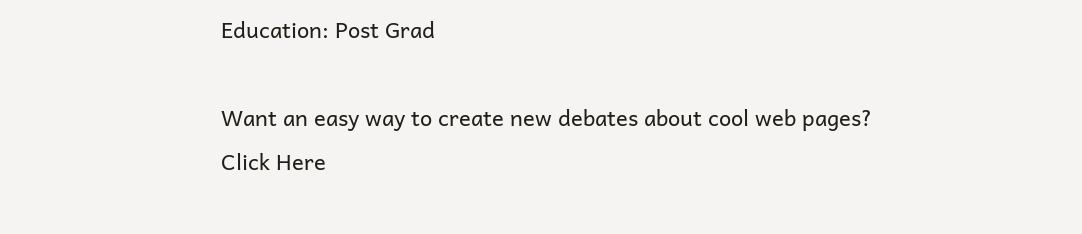Education: Post Grad

Want an easy way to create new debates about cool web pages? Click Here